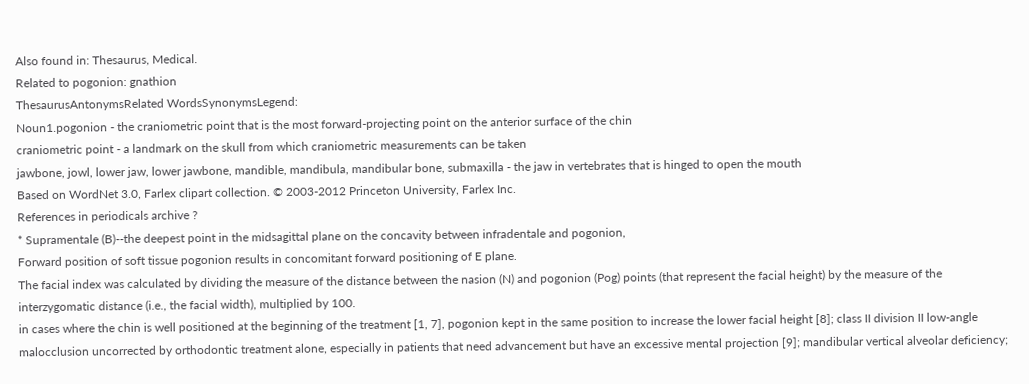Also found in: Thesaurus, Medical.
Related to pogonion: gnathion
ThesaurusAntonymsRelated WordsSynonymsLegend:
Noun1.pogonion - the craniometric point that is the most forward-projecting point on the anterior surface of the chin
craniometric point - a landmark on the skull from which craniometric measurements can be taken
jawbone, jowl, lower jaw, lower jawbone, mandible, mandibula, mandibular bone, submaxilla - the jaw in vertebrates that is hinged to open the mouth
Based on WordNet 3.0, Farlex clipart collection. © 2003-2012 Princeton University, Farlex Inc.
References in periodicals archive ?
* Supramentale (B)--the deepest point in the midsagittal plane on the concavity between infradentale and pogonion,
Forward position of soft tissue pogonion results in concomitant forward positioning of E plane.
The facial index was calculated by dividing the measure of the distance between the nasion (N) and pogonion (Pog) points (that represent the facial height) by the measure of the interzygomatic distance (i.e., the facial width), multiplied by 100.
in cases where the chin is well positioned at the beginning of the treatment [1, 7], pogonion kept in the same position to increase the lower facial height [8]; class II division II low-angle malocclusion uncorrected by orthodontic treatment alone, especially in patients that need advancement but have an excessive mental projection [9]; mandibular vertical alveolar deficiency;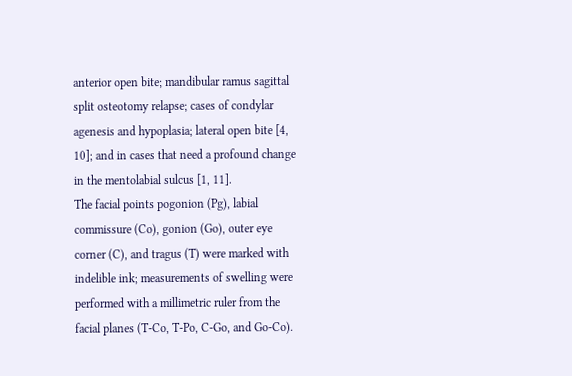anterior open bite; mandibular ramus sagittal split osteotomy relapse; cases of condylar agenesis and hypoplasia; lateral open bite [4, 10]; and in cases that need a profound change in the mentolabial sulcus [1, 11].
The facial points pogonion (Pg), labial commissure (Co), gonion (Go), outer eye corner (C), and tragus (T) were marked with indelible ink; measurements of swelling were performed with a millimetric ruler from the facial planes (T-Co, T-Po, C-Go, and Go-Co).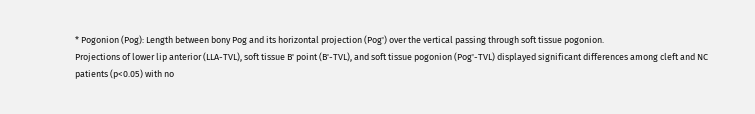* Pogonion (Pog): Length between bony Pog and its horizontal projection (Pog') over the vertical passing through soft tissue pogonion.
Projections of lower lip anterior (LLA-TVL), soft tissue B' point (B'-TVL), and soft tissue pogonion (Pog'-TVL) displayed significant differences among cleft and NC patients (p<0.05) with no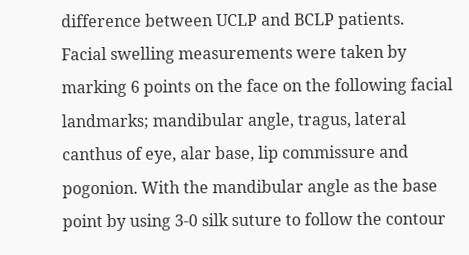difference between UCLP and BCLP patients.
Facial swelling measurements were taken by marking 6 points on the face on the following facial landmarks; mandibular angle, tragus, lateral canthus of eye, alar base, lip commissure and pogonion. With the mandibular angle as the base point by using 3-0 silk suture to follow the contour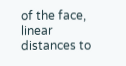of the face, linear distances to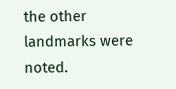the other landmarks were noted.